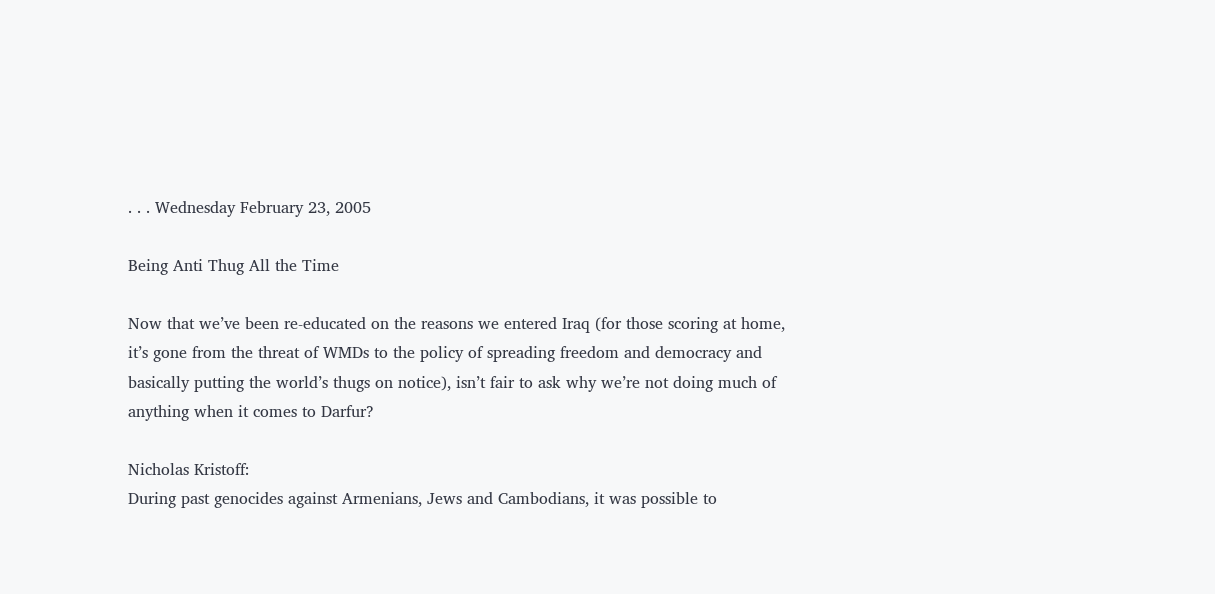. . . Wednesday February 23, 2005

Being Anti Thug All the Time

Now that we’ve been re-educated on the reasons we entered Iraq (for those scoring at home, it’s gone from the threat of WMDs to the policy of spreading freedom and democracy and basically putting the world’s thugs on notice), isn’t fair to ask why we’re not doing much of anything when it comes to Darfur?

Nicholas Kristoff:
During past genocides against Armenians, Jews and Cambodians, it was possible to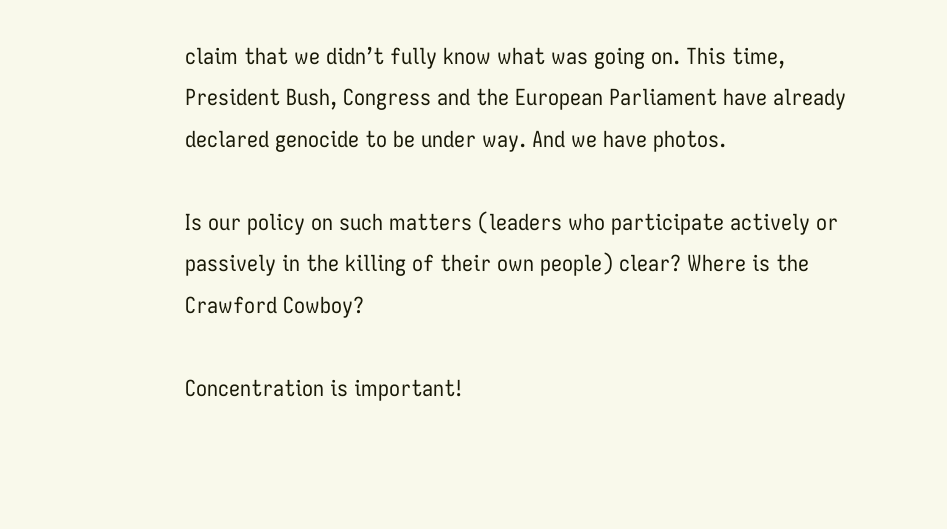claim that we didn’t fully know what was going on. This time, President Bush, Congress and the European Parliament have already declared genocide to be under way. And we have photos.

Is our policy on such matters (leaders who participate actively or passively in the killing of their own people) clear? Where is the Crawford Cowboy?

Concentration is important!